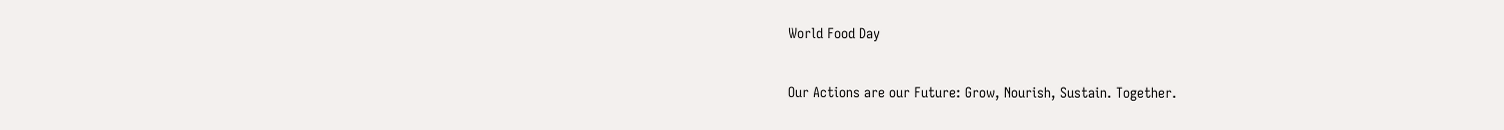World Food Day

Our Actions are our Future: Grow, Nourish, Sustain. Together.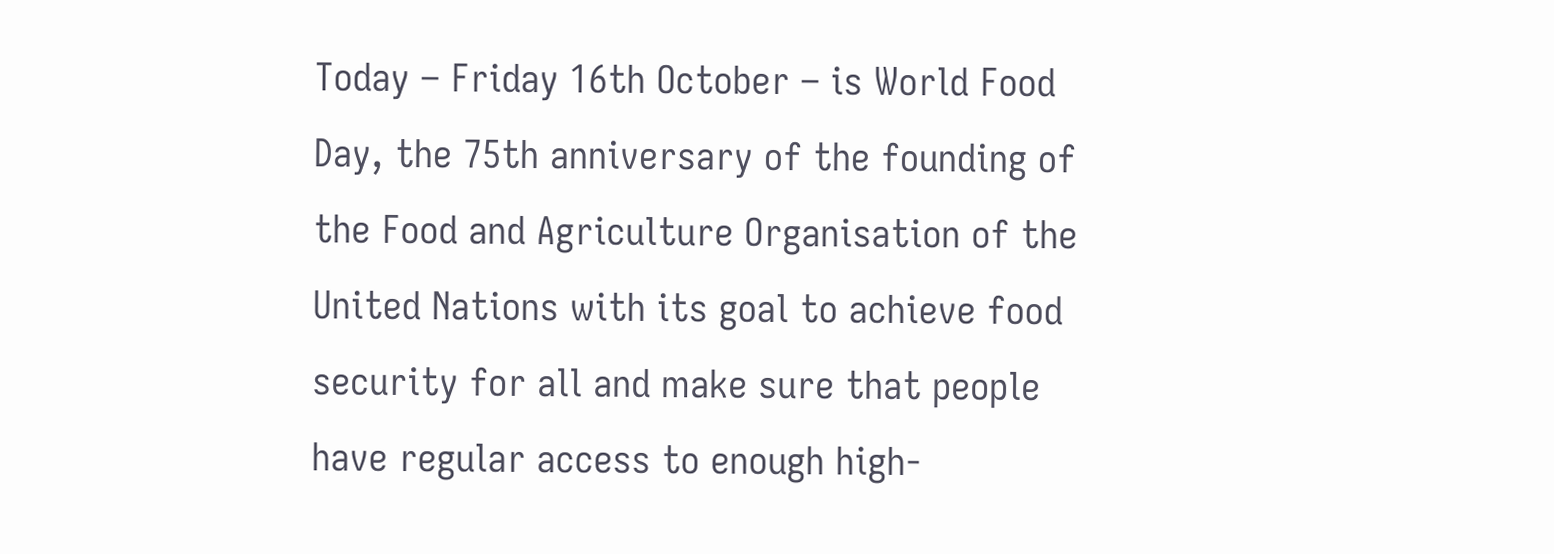Today – Friday 16th October – is World Food Day, the 75th anniversary of the founding of the Food and Agriculture Organisation of the United Nations with its goal to achieve food security for all and make sure that people have regular access to enough high-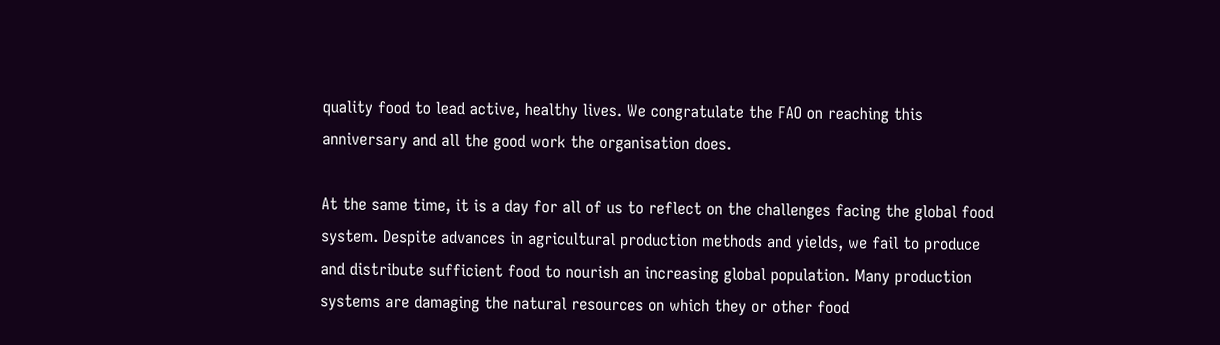quality food to lead active, healthy lives. We congratulate the FAO on reaching this anniversary and all the good work the organisation does.

At the same time, it is a day for all of us to reflect on the challenges facing the global food system. Despite advances in agricultural production methods and yields, we fail to produce and distribute sufficient food to nourish an increasing global population. Many production systems are damaging the natural resources on which they or other food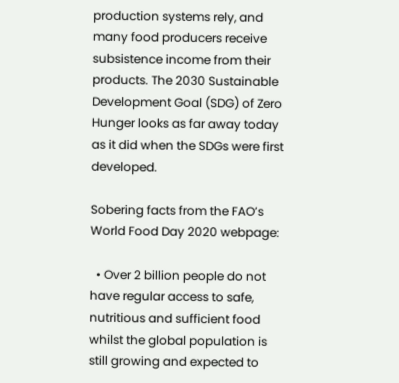production systems rely, and many food producers receive subsistence income from their products. The 2030 Sustainable Development Goal (SDG) of Zero Hunger looks as far away today as it did when the SDGs were first developed.

Sobering facts from the FAO’s World Food Day 2020 webpage:

  • Over 2 billion people do not have regular access to safe, nutritious and sufficient food whilst the global population is still growing and expected to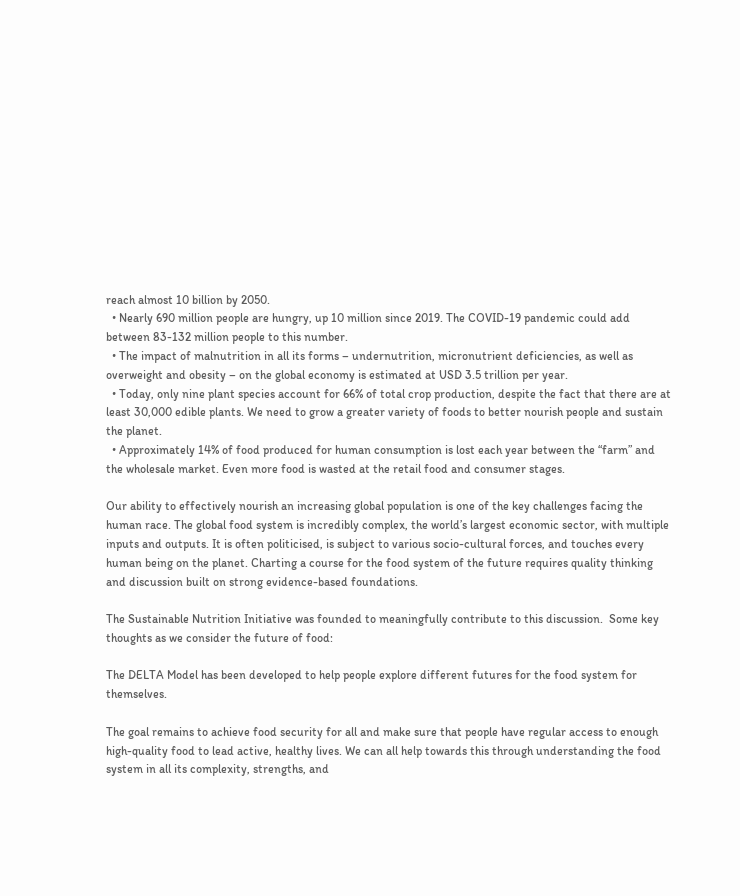reach almost 10 billion by 2050.
  • Nearly 690 million people are hungry, up 10 million since 2019. The COVID-19 pandemic could add between 83-132 million people to this number.
  • The impact of malnutrition in all its forms – undernutrition, micronutrient deficiencies, as well as overweight and obesity – on the global economy is estimated at USD 3.5 trillion per year.
  • Today, only nine plant species account for 66% of total crop production, despite the fact that there are at least 30,000 edible plants. We need to grow a greater variety of foods to better nourish people and sustain the planet.
  • Approximately 14% of food produced for human consumption is lost each year between the “farm” and the wholesale market. Even more food is wasted at the retail food and consumer stages.

Our ability to effectively nourish an increasing global population is one of the key challenges facing the human race. The global food system is incredibly complex, the world’s largest economic sector, with multiple inputs and outputs. It is often politicised, is subject to various socio-cultural forces, and touches every human being on the planet. Charting a course for the food system of the future requires quality thinking and discussion built on strong evidence-based foundations.

The Sustainable Nutrition Initiative was founded to meaningfully contribute to this discussion.  Some key thoughts as we consider the future of food:

The DELTA Model has been developed to help people explore different futures for the food system for themselves.

The goal remains to achieve food security for all and make sure that people have regular access to enough high-quality food to lead active, healthy lives. We can all help towards this through understanding the food system in all its complexity, strengths, and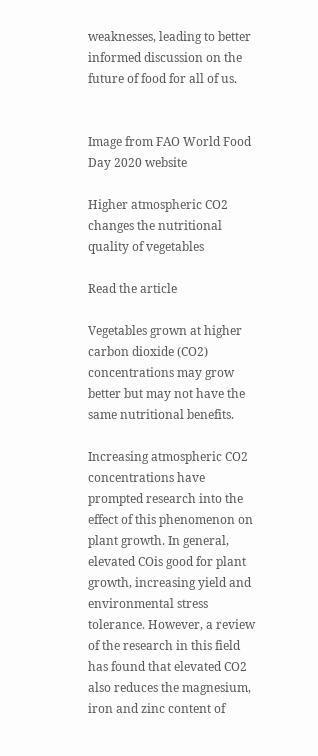weaknesses, leading to better informed discussion on the future of food for all of us.


Image from FAO World Food Day 2020 website

Higher atmospheric CO2 changes the nutritional quality of vegetables

Read the article

Vegetables grown at higher carbon dioxide (CO2) concentrations may grow better but may not have the same nutritional benefits.

Increasing atmospheric CO2 concentrations have prompted research into the effect of this phenomenon on plant growth. In general, elevated COis good for plant growth, increasing yield and environmental stress tolerance. However, a review of the research in this field has found that elevated CO2 also reduces the magnesium, iron and zinc content of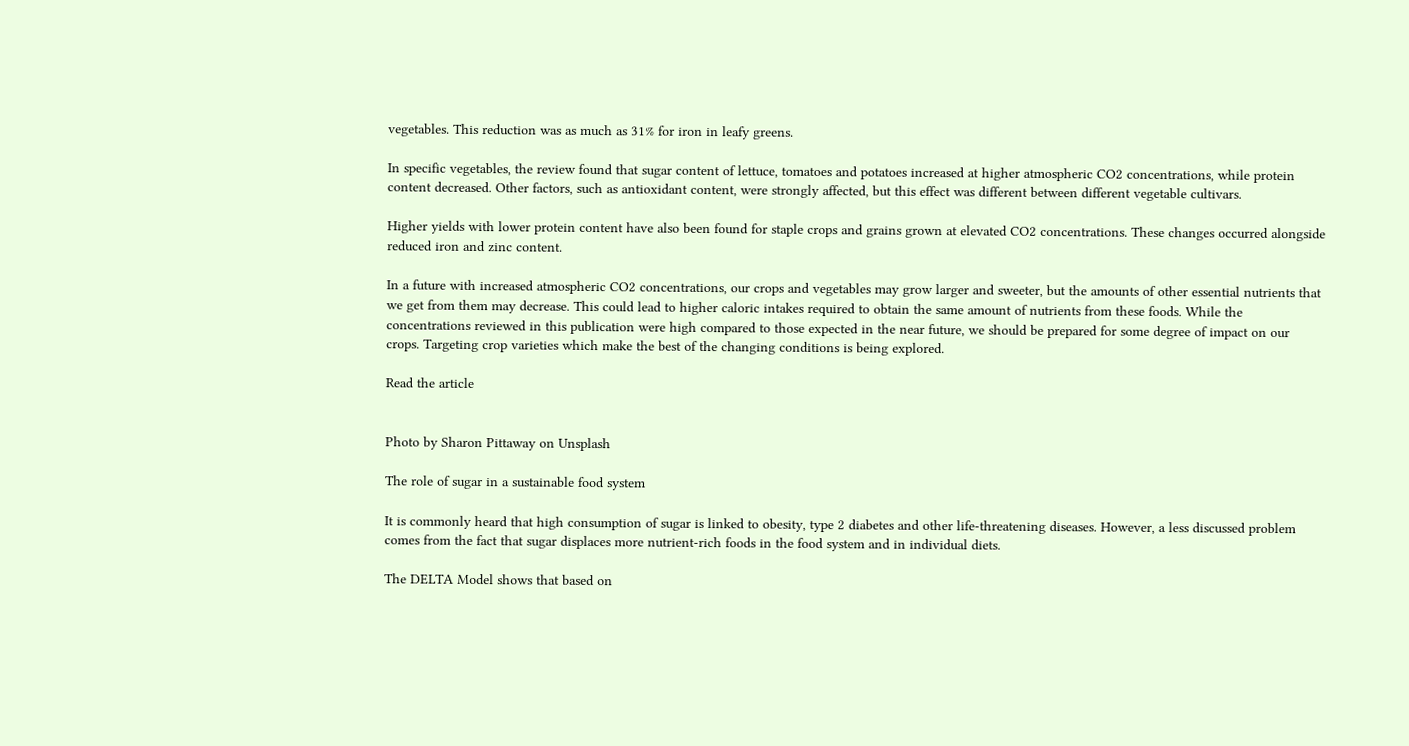vegetables. This reduction was as much as 31% for iron in leafy greens.

In specific vegetables, the review found that sugar content of lettuce, tomatoes and potatoes increased at higher atmospheric CO2 concentrations, while protein content decreased. Other factors, such as antioxidant content, were strongly affected, but this effect was different between different vegetable cultivars.

Higher yields with lower protein content have also been found for staple crops and grains grown at elevated CO2 concentrations. These changes occurred alongside reduced iron and zinc content.

In a future with increased atmospheric CO2 concentrations, our crops and vegetables may grow larger and sweeter, but the amounts of other essential nutrients that we get from them may decrease. This could lead to higher caloric intakes required to obtain the same amount of nutrients from these foods. While the concentrations reviewed in this publication were high compared to those expected in the near future, we should be prepared for some degree of impact on our crops. Targeting crop varieties which make the best of the changing conditions is being explored.

Read the article


Photo by Sharon Pittaway on Unsplash

The role of sugar in a sustainable food system

It is commonly heard that high consumption of sugar is linked to obesity, type 2 diabetes and other life-threatening diseases. However, a less discussed problem comes from the fact that sugar displaces more nutrient-rich foods in the food system and in individual diets.

The DELTA Model shows that based on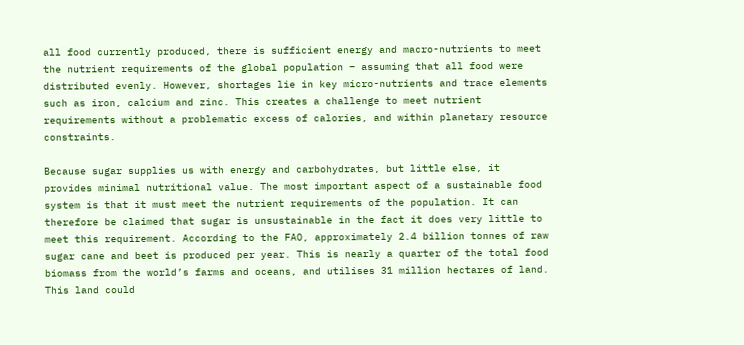all food currently produced, there is sufficient energy and macro-nutrients to meet the nutrient requirements of the global population – assuming that all food were distributed evenly. However, shortages lie in key micro-nutrients and trace elements such as iron, calcium and zinc. This creates a challenge to meet nutrient requirements without a problematic excess of calories, and within planetary resource constraints.

Because sugar supplies us with energy and carbohydrates, but little else, it provides minimal nutritional value. The most important aspect of a sustainable food system is that it must meet the nutrient requirements of the population. It can therefore be claimed that sugar is unsustainable in the fact it does very little to meet this requirement. According to the FAO, approximately 2.4 billion tonnes of raw sugar cane and beet is produced per year. This is nearly a quarter of the total food biomass from the world’s farms and oceans, and utilises 31 million hectares of land. This land could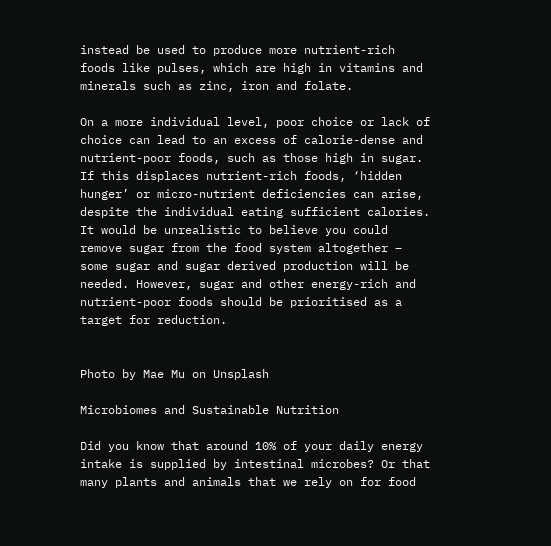instead be used to produce more nutrient-rich foods like pulses, which are high in vitamins and minerals such as zinc, iron and folate.

On a more individual level, poor choice or lack of choice can lead to an excess of calorie-dense and nutrient-poor foods, such as those high in sugar. If this displaces nutrient-rich foods, ‘hidden hunger’ or micro-nutrient deficiencies can arise, despite the individual eating sufficient calories. It would be unrealistic to believe you could remove sugar from the food system altogether – some sugar and sugar derived production will be needed. However, sugar and other energy-rich and nutrient-poor foods should be prioritised as a target for reduction.


Photo by Mae Mu on Unsplash

Microbiomes and Sustainable Nutrition

Did you know that around 10% of your daily energy intake is supplied by intestinal microbes? Or that many plants and animals that we rely on for food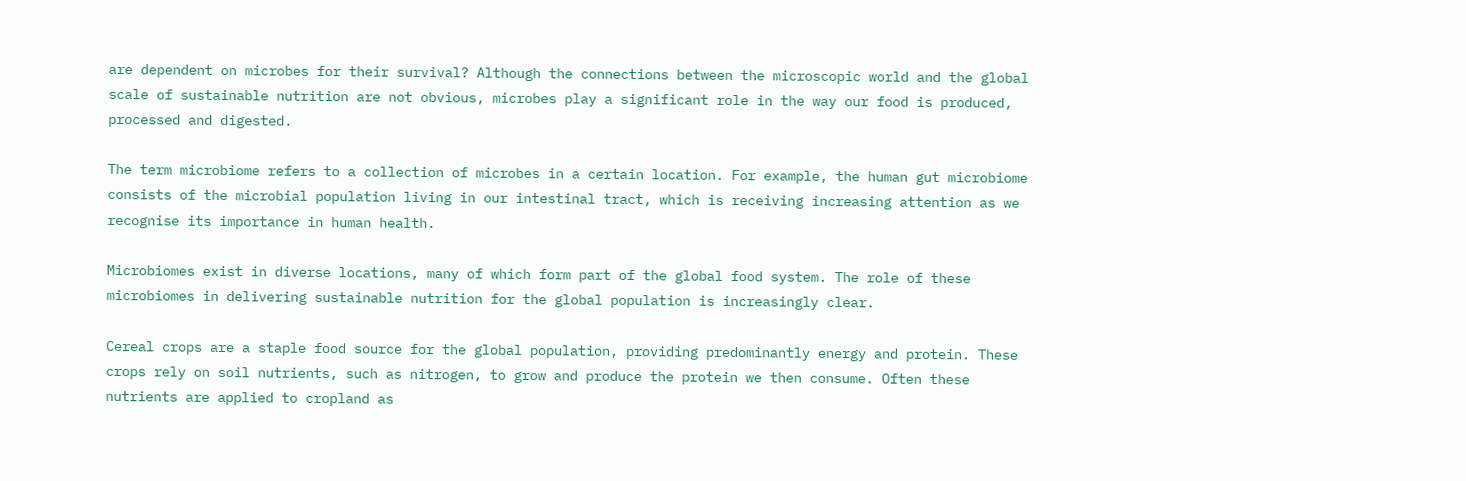are dependent on microbes for their survival? Although the connections between the microscopic world and the global scale of sustainable nutrition are not obvious, microbes play a significant role in the way our food is produced, processed and digested.

The term microbiome refers to a collection of microbes in a certain location. For example, the human gut microbiome consists of the microbial population living in our intestinal tract, which is receiving increasing attention as we recognise its importance in human health.

Microbiomes exist in diverse locations, many of which form part of the global food system. The role of these microbiomes in delivering sustainable nutrition for the global population is increasingly clear.

Cereal crops are a staple food source for the global population, providing predominantly energy and protein. These crops rely on soil nutrients, such as nitrogen, to grow and produce the protein we then consume. Often these nutrients are applied to cropland as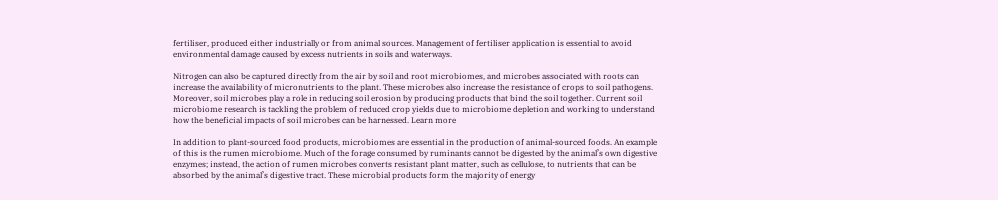fertiliser, produced either industrially or from animal sources. Management of fertiliser application is essential to avoid environmental damage caused by excess nutrients in soils and waterways.

Nitrogen can also be captured directly from the air by soil and root microbiomes, and microbes associated with roots can increase the availability of micronutrients to the plant. These microbes also increase the resistance of crops to soil pathogens. Moreover, soil microbes play a role in reducing soil erosion by producing products that bind the soil together. Current soil microbiome research is tackling the problem of reduced crop yields due to microbiome depletion and working to understand how the beneficial impacts of soil microbes can be harnessed. Learn more

In addition to plant-sourced food products, microbiomes are essential in the production of animal-sourced foods. An example of this is the rumen microbiome. Much of the forage consumed by ruminants cannot be digested by the animal’s own digestive enzymes; instead, the action of rumen microbes converts resistant plant matter, such as cellulose, to nutrients that can be absorbed by the animal’s digestive tract. These microbial products form the majority of energy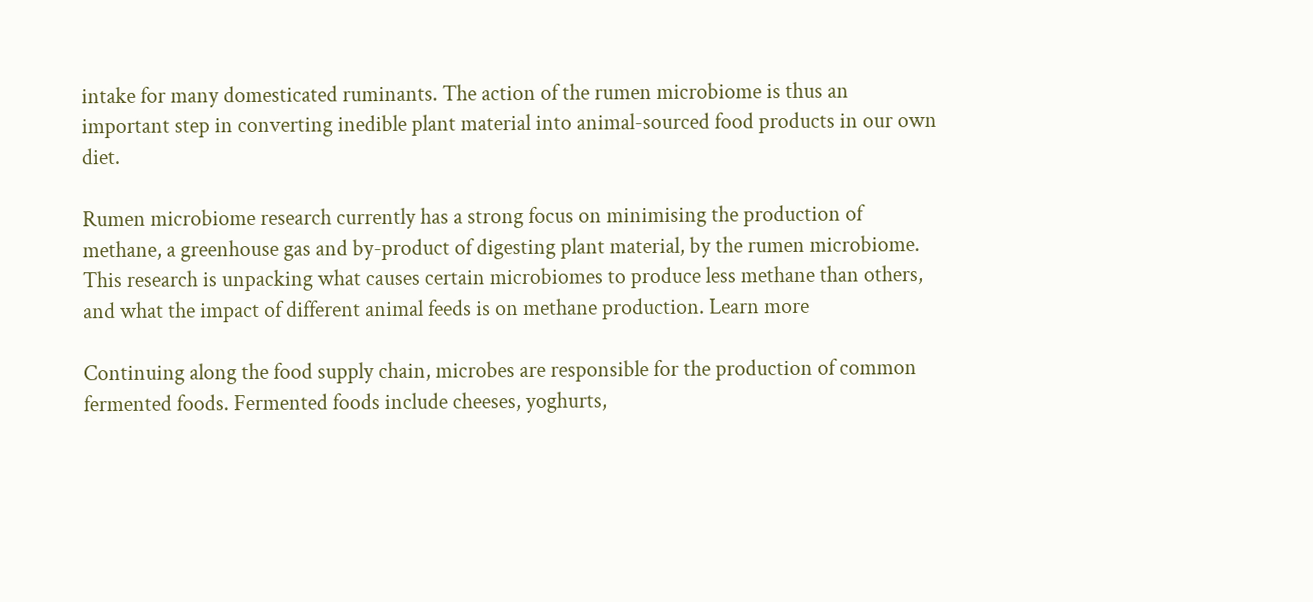intake for many domesticated ruminants. The action of the rumen microbiome is thus an important step in converting inedible plant material into animal-sourced food products in our own diet.

Rumen microbiome research currently has a strong focus on minimising the production of methane, a greenhouse gas and by-product of digesting plant material, by the rumen microbiome. This research is unpacking what causes certain microbiomes to produce less methane than others, and what the impact of different animal feeds is on methane production. Learn more

Continuing along the food supply chain, microbes are responsible for the production of common fermented foods. Fermented foods include cheeses, yoghurts,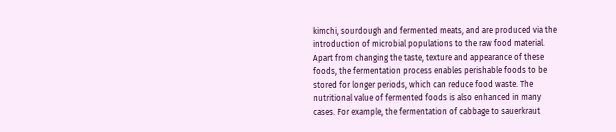kimchi, sourdough and fermented meats, and are produced via the introduction of microbial populations to the raw food material. Apart from changing the taste, texture and appearance of these foods, the fermentation process enables perishable foods to be stored for longer periods, which can reduce food waste. The nutritional value of fermented foods is also enhanced in many cases. For example, the fermentation of cabbage to sauerkraut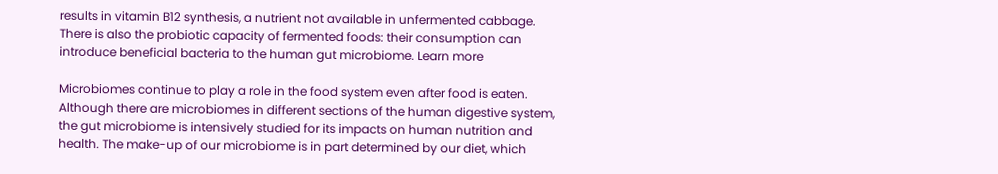results in vitamin B12 synthesis, a nutrient not available in unfermented cabbage. There is also the probiotic capacity of fermented foods: their consumption can introduce beneficial bacteria to the human gut microbiome. Learn more

Microbiomes continue to play a role in the food system even after food is eaten. Although there are microbiomes in different sections of the human digestive system, the gut microbiome is intensively studied for its impacts on human nutrition and health. The make-up of our microbiome is in part determined by our diet, which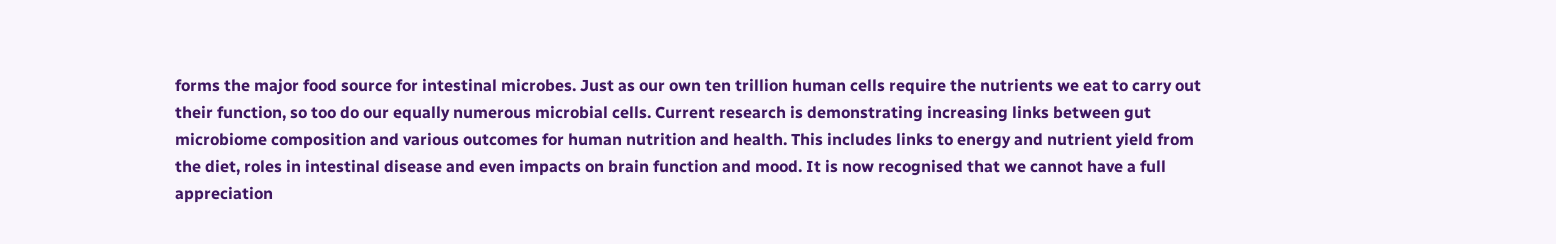forms the major food source for intestinal microbes. Just as our own ten trillion human cells require the nutrients we eat to carry out their function, so too do our equally numerous microbial cells. Current research is demonstrating increasing links between gut microbiome composition and various outcomes for human nutrition and health. This includes links to energy and nutrient yield from the diet, roles in intestinal disease and even impacts on brain function and mood. It is now recognised that we cannot have a full appreciation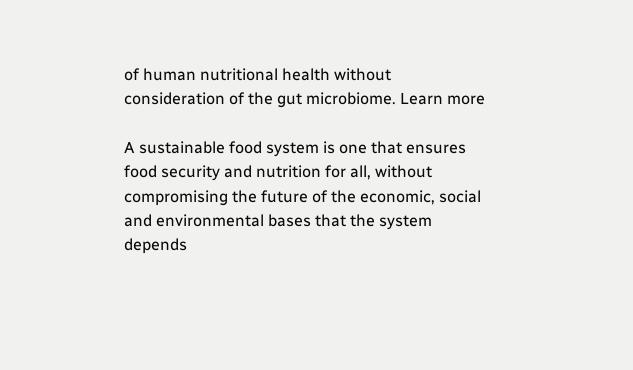of human nutritional health without consideration of the gut microbiome. Learn more

A sustainable food system is one that ensures food security and nutrition for all, without compromising the future of the economic, social and environmental bases that the system depends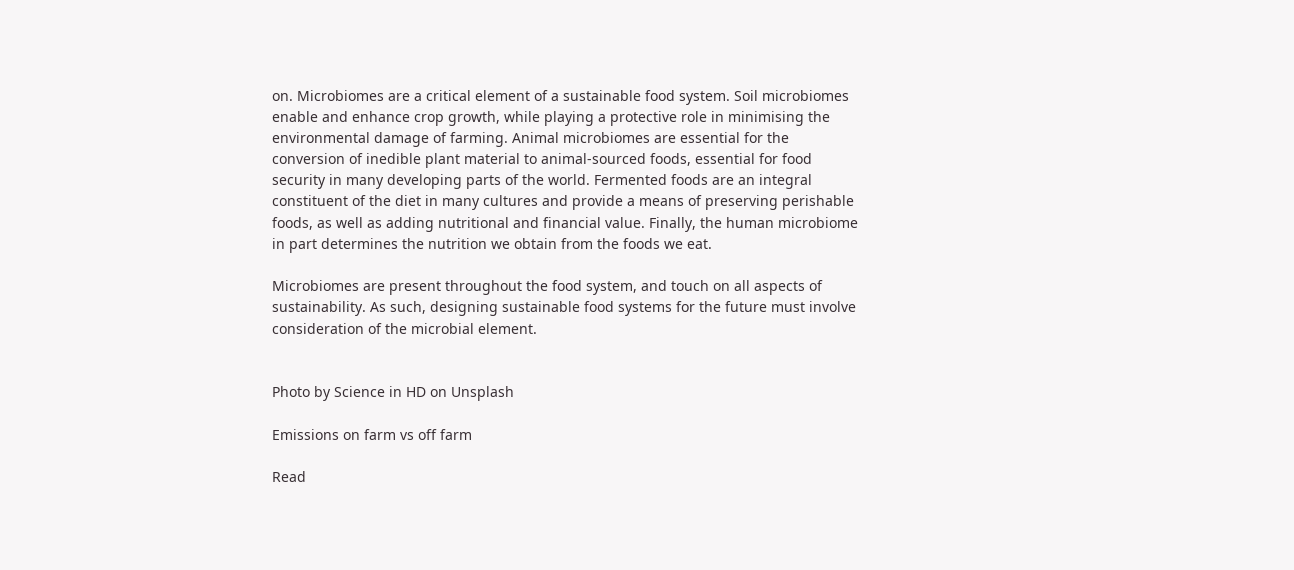on. Microbiomes are a critical element of a sustainable food system. Soil microbiomes enable and enhance crop growth, while playing a protective role in minimising the environmental damage of farming. Animal microbiomes are essential for the conversion of inedible plant material to animal-sourced foods, essential for food security in many developing parts of the world. Fermented foods are an integral constituent of the diet in many cultures and provide a means of preserving perishable foods, as well as adding nutritional and financial value. Finally, the human microbiome in part determines the nutrition we obtain from the foods we eat.

Microbiomes are present throughout the food system, and touch on all aspects of sustainability. As such, designing sustainable food systems for the future must involve consideration of the microbial element.


Photo by Science in HD on Unsplash

Emissions on farm vs off farm

Read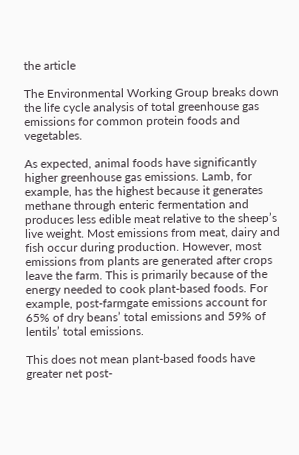the article

The Environmental Working Group breaks down the life cycle analysis of total greenhouse gas emissions for common protein foods and vegetables.

As expected, animal foods have significantly higher greenhouse gas emissions. Lamb, for example, has the highest because it generates methane through enteric fermentation and produces less edible meat relative to the sheep’s live weight. Most emissions from meat, dairy and fish occur during production. However, most emissions from plants are generated after crops leave the farm. This is primarily because of the energy needed to cook plant-based foods. For example, post-farmgate emissions account for 65% of dry beans’ total emissions and 59% of lentils’ total emissions.

This does not mean plant-based foods have greater net post-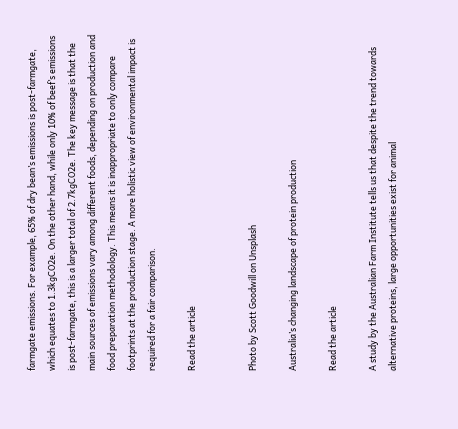farmgate emissions. For example, 65% of dry bean’s emissions is post-farmgate, which equates to 1.3kgCO2e. On the other hand, while only 10% of beef’s emissions is post-farmgate, this is a larger total of 2.7kgCO2e. The key message is that the main sources of emissions vary among different foods, depending on production and food preparation methodology. This means it is inappropriate to only compare footprints at the production stage. A more holistic view of environmental impact is required for a fair comparison.

Read the article


Photo by Scott Goodwill on Unsplash

Australia’s changing landscape of protein production

Read the article

A study by the Australian Farm Institute tells us that despite the trend towards alternative proteins, large opportunities exist for animal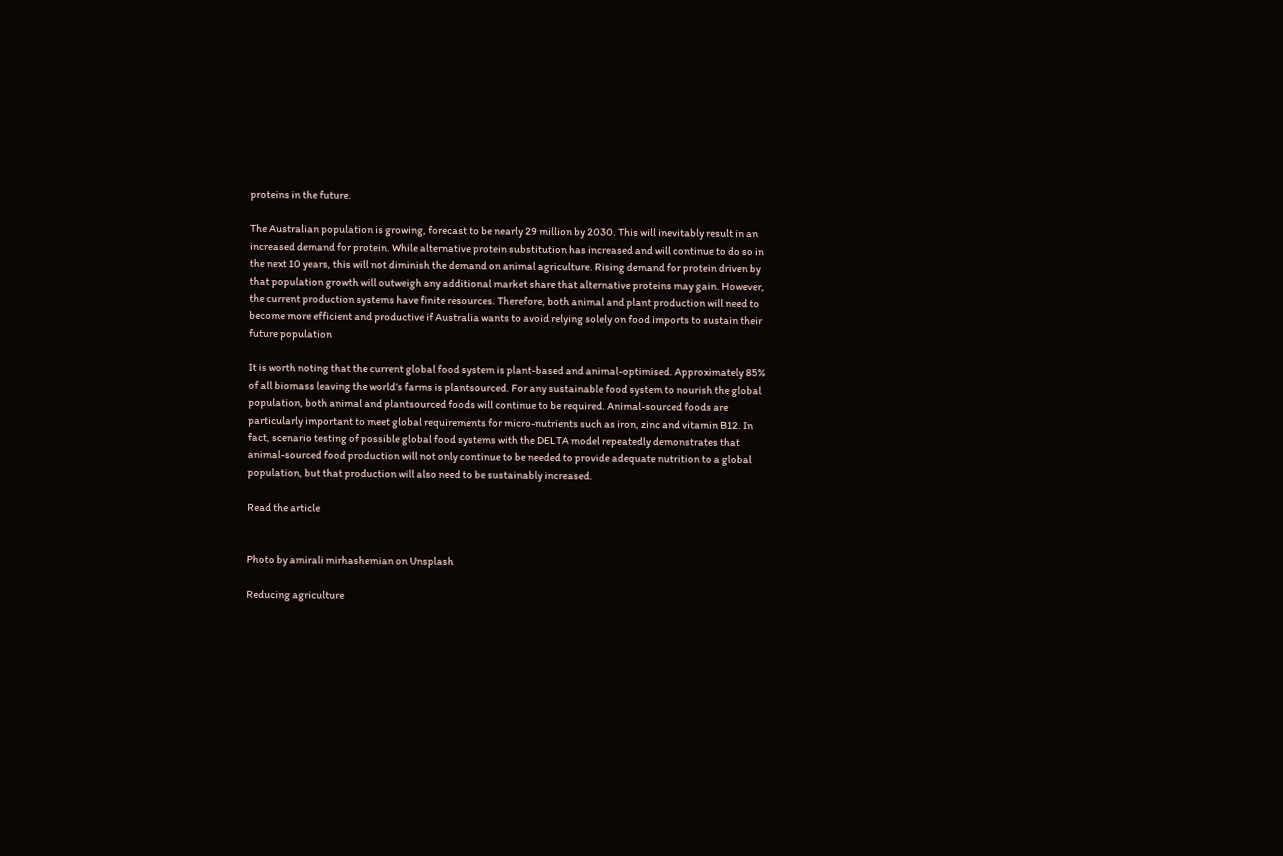proteins in the future.

The Australian population is growing, forecast to be nearly 29 million by 2030. This will inevitably result in an increased demand for protein. While alternative protein substitution has increased and will continue to do so in the next 10 years, this will not diminish the demand on animal agriculture. Rising demand for protein driven by that population growth will outweigh any additional market share that alternative proteins may gain. However, the current production systems have finite resources. Therefore, both animal and plant production will need to become more efficient and productive if Australia wants to avoid relying solely on food imports to sustain their future population

It is worth noting that the current global food system is plant-based and animal-optimised. Approximately 85% of all biomass leaving the world’s farms is plantsourced. For any sustainable food system to nourish the global population, both animal and plantsourced foods will continue to be required. Animal-sourced foods are particularly important to meet global requirements for micro-nutrients such as iron, zinc and vitamin B12. In fact, scenario testing of possible global food systems with the DELTA model repeatedly demonstrates that animal-sourced food production will not only continue to be needed to provide adequate nutrition to a global population, but that production will also need to be sustainably increased.

Read the article


Photo by amirali mirhashemian on Unsplash

Reducing agriculture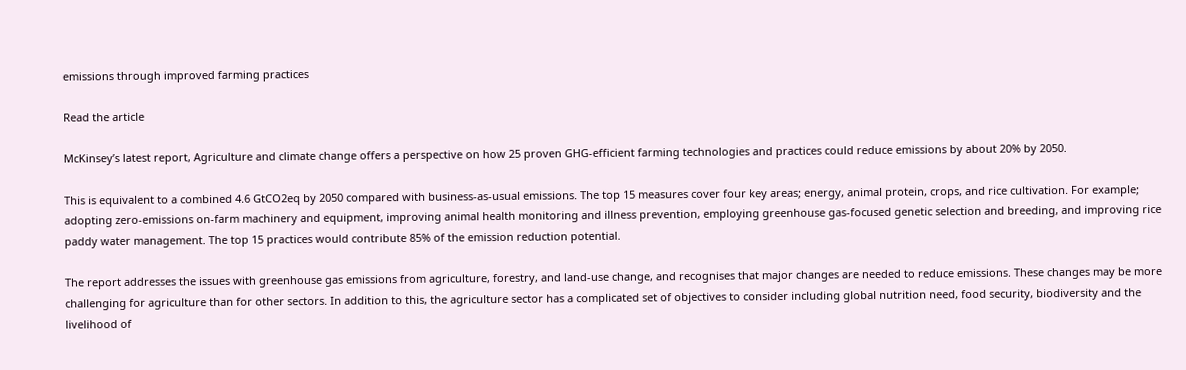emissions through improved farming practices

Read the article

McKinsey’s latest report, Agriculture and climate change offers a perspective on how 25 proven GHG-efficient farming technologies and practices could reduce emissions by about 20% by 2050.

This is equivalent to a combined 4.6 GtCO2eq by 2050 compared with business-as-usual emissions. The top 15 measures cover four key areas; energy, animal protein, crops, and rice cultivation. For example; adopting zero-emissions on-farm machinery and equipment, improving animal health monitoring and illness prevention, employing greenhouse gas-focused genetic selection and breeding, and improving rice paddy water management. The top 15 practices would contribute 85% of the emission reduction potential.

The report addresses the issues with greenhouse gas emissions from agriculture, forestry, and land-use change, and recognises that major changes are needed to reduce emissions. These changes may be more challenging for agriculture than for other sectors. In addition to this, the agriculture sector has a complicated set of objectives to consider including global nutrition need, food security, biodiversity and the livelihood of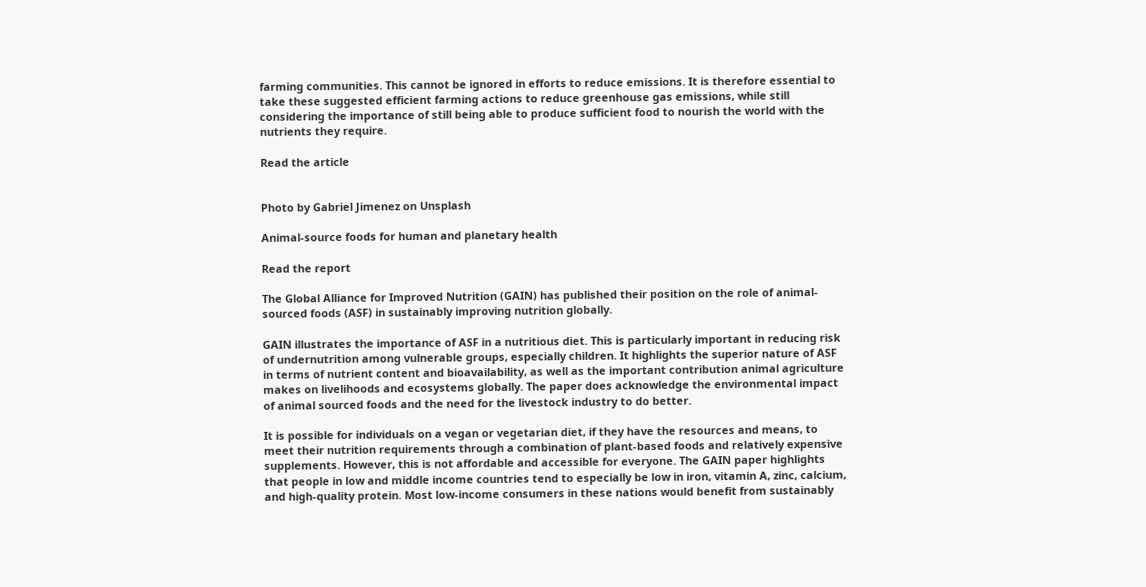farming communities. This cannot be ignored in efforts to reduce emissions. It is therefore essential to take these suggested efficient farming actions to reduce greenhouse gas emissions, while still considering the importance of still being able to produce sufficient food to nourish the world with the nutrients they require.

Read the article


Photo by Gabriel Jimenez on Unsplash

Animal-source foods for human and planetary health

Read the report

The Global Alliance for Improved Nutrition (GAIN) has published their position on the role of animal-sourced foods (ASF) in sustainably improving nutrition globally.

GAIN illustrates the importance of ASF in a nutritious diet. This is particularly important in reducing risk of undernutrition among vulnerable groups, especially children. It highlights the superior nature of ASF in terms of nutrient content and bioavailability, as well as the important contribution animal agriculture makes on livelihoods and ecosystems globally. The paper does acknowledge the environmental impact of animal sourced foods and the need for the livestock industry to do better.

It is possible for individuals on a vegan or vegetarian diet, if they have the resources and means, to meet their nutrition requirements through a combination of plant-based foods and relatively expensive supplements. However, this is not affordable and accessible for everyone. The GAIN paper highlights that people in low and middle income countries tend to especially be low in iron, vitamin A, zinc, calcium, and high-quality protein. Most low-income consumers in these nations would benefit from sustainably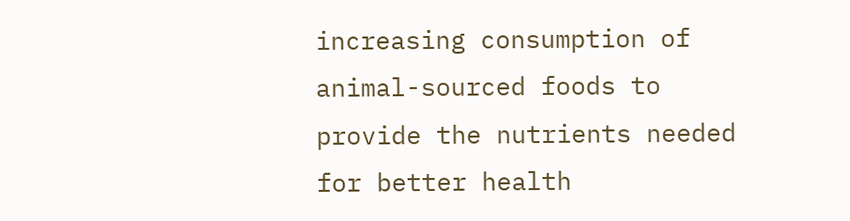increasing consumption of animal-sourced foods to provide the nutrients needed for better health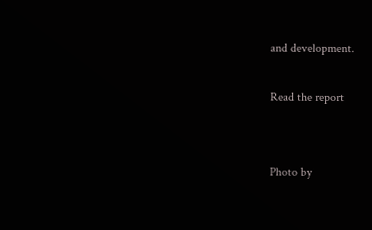and development.

Read the report


Photo by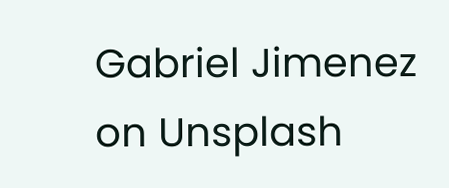Gabriel Jimenez on Unsplash